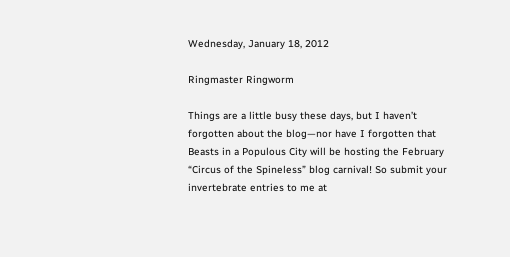Wednesday, January 18, 2012

Ringmaster Ringworm

Things are a little busy these days, but I haven’t forgotten about the blog—nor have I forgotten that Beasts in a Populous City will be hosting the February “Circus of the Spineless” blog carnival! So submit your invertebrate entries to me at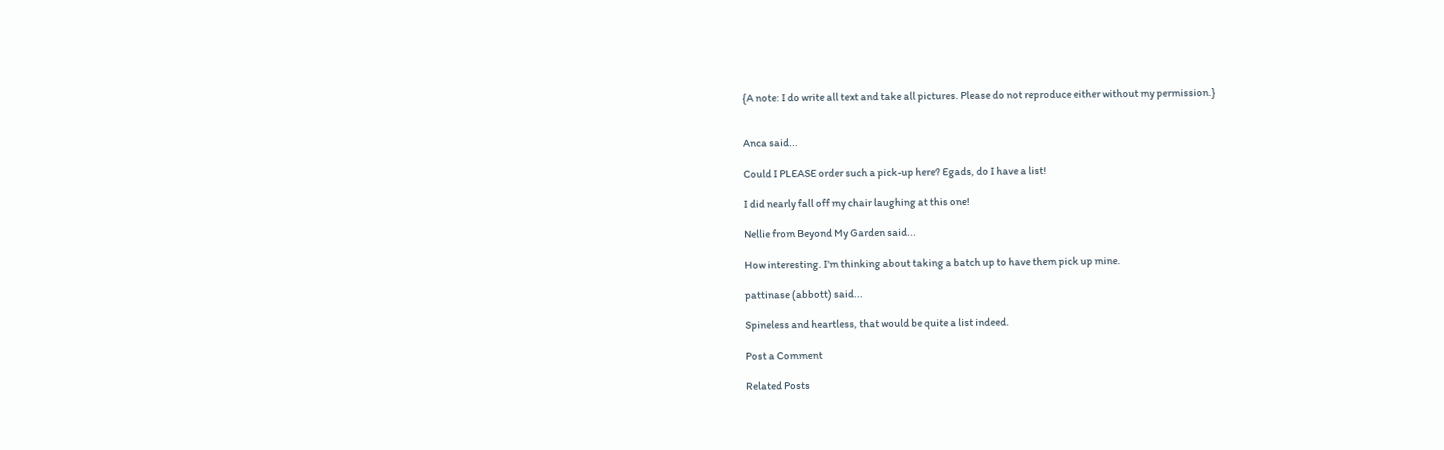{A note: I do write all text and take all pictures. Please do not reproduce either without my permission.}


Anca said...

Could I PLEASE order such a pick-up here? Egads, do I have a list!

I did nearly fall off my chair laughing at this one!

Nellie from Beyond My Garden said...

How interesting. I'm thinking about taking a batch up to have them pick up mine.

pattinase (abbott) said...

Spineless and heartless, that would be quite a list indeed.

Post a Comment

Related Posts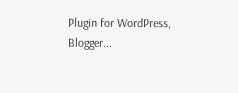Plugin for WordPress, Blogger...